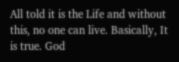All told it is the Life and without this, no one can live. Basically, It is true. God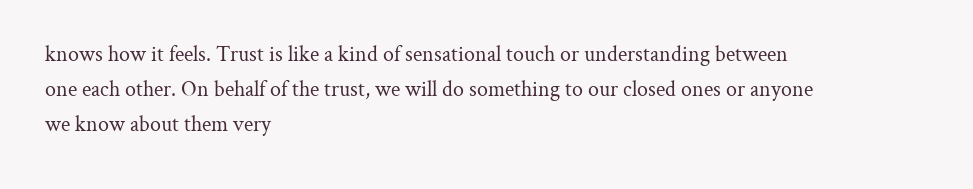knows how it feels. Trust is like a kind of sensational touch or understanding between one each other. On behalf of the trust, we will do something to our closed ones or anyone we know about them very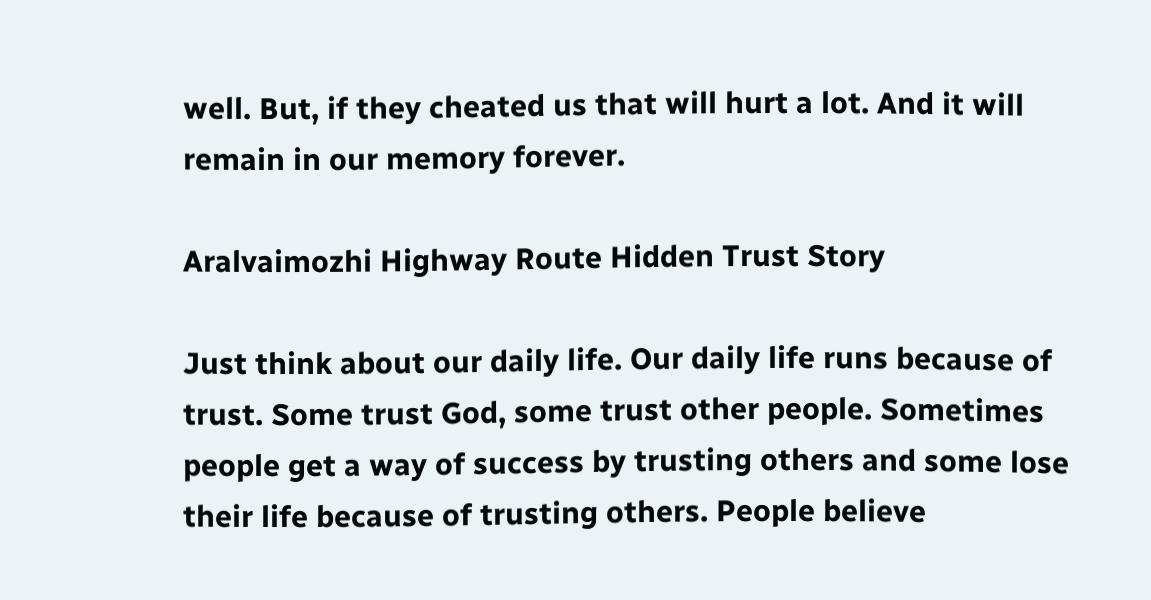well. But, if they cheated us that will hurt a lot. And it will remain in our memory forever.

Aralvaimozhi Highway Route Hidden Trust Story

Just think about our daily life. Our daily life runs because of trust. Some trust God, some trust other people. Sometimes people get a way of success by trusting others and some lose their life because of trusting others. People believe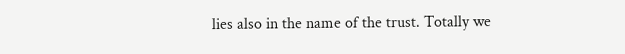lies also in the name of the trust. Totally we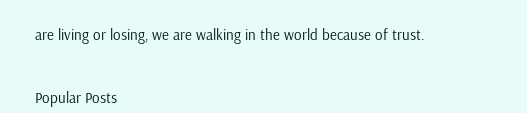are living or losing, we are walking in the world because of trust.


Popular Posts